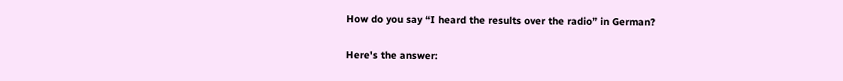How do you say “I heard the results over the radio” in German?

Here's the answer: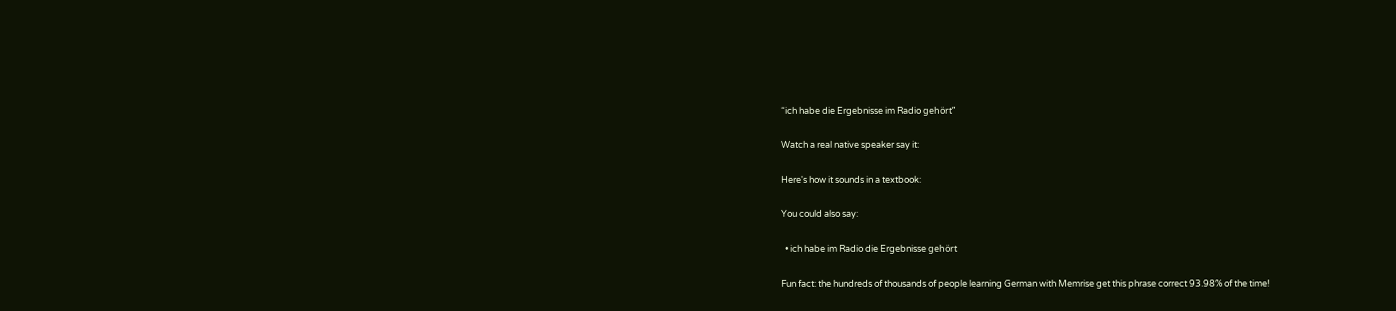“ich habe die Ergebnisse im Radio gehört”

Watch a real native speaker say it:

Here's how it sounds in a textbook:

You could also say:

  • ich habe im Radio die Ergebnisse gehört

Fun fact: the hundreds of thousands of people learning German with Memrise get this phrase correct 93.98% of the time!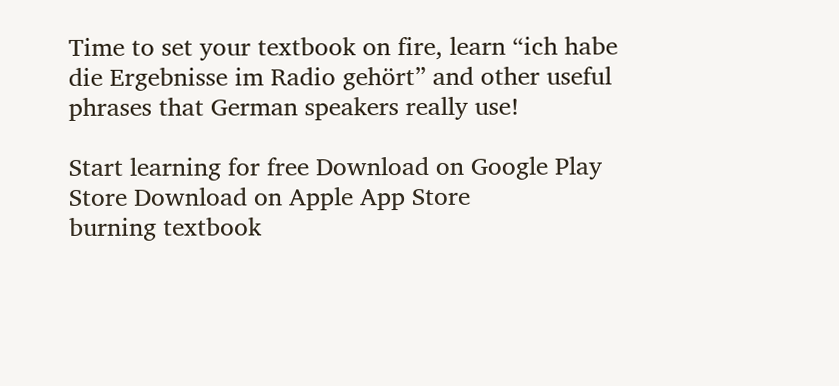Time to set your textbook on fire, learn “ich habe die Ergebnisse im Radio gehört” and other useful phrases that German speakers really use!

Start learning for free Download on Google Play Store Download on Apple App Store
burning textbook